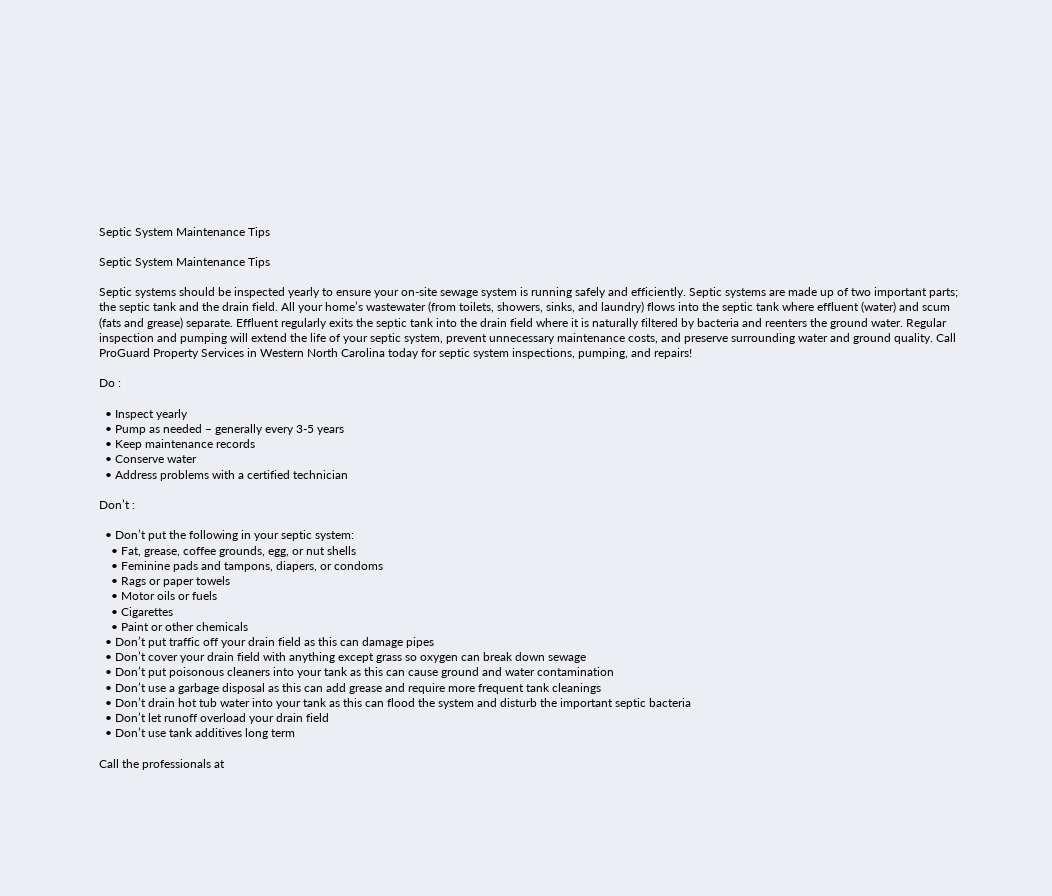Septic System Maintenance Tips

Septic System Maintenance Tips

Septic systems should be inspected yearly to ensure your on-site sewage system is running safely and efficiently. Septic systems are made up of two important parts; the septic tank and the drain field. All your home’s wastewater (from toilets, showers, sinks, and laundry) flows into the septic tank where effluent (water) and scum (fats and grease) separate. Effluent regularly exits the septic tank into the drain field where it is naturally filtered by bacteria and reenters the ground water. Regular inspection and pumping will extend the life of your septic system, prevent unnecessary maintenance costs, and preserve surrounding water and ground quality. Call ProGuard Property Services in Western North Carolina today for septic system inspections, pumping, and repairs!

Do :

  • Inspect yearly
  • Pump as needed – generally every 3-5 years
  • Keep maintenance records
  • Conserve water
  • Address problems with a certified technician

Don’t :

  • Don’t put the following in your septic system:
    • Fat, grease, coffee grounds, egg, or nut shells
    • Feminine pads and tampons, diapers, or condoms
    • Rags or paper towels
    • Motor oils or fuels
    • Cigarettes
    • Paint or other chemicals
  • Don’t put traffic off your drain field as this can damage pipes
  • Don’t cover your drain field with anything except grass so oxygen can break down sewage
  • Don’t put poisonous cleaners into your tank as this can cause ground and water contamination
  • Don’t use a garbage disposal as this can add grease and require more frequent tank cleanings
  • Don’t drain hot tub water into your tank as this can flood the system and disturb the important septic bacteria
  • Don’t let runoff overload your drain field
  • Don’t use tank additives long term

Call the professionals at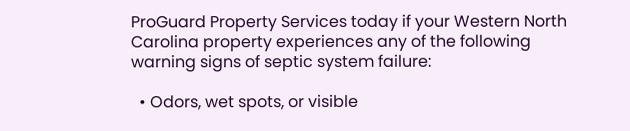ProGuard Property Services today if your Western North Carolina property experiences any of the following warning signs of septic system failure:

  • Odors, wet spots, or visible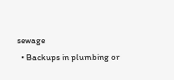sewage
  • Backups in plumbing or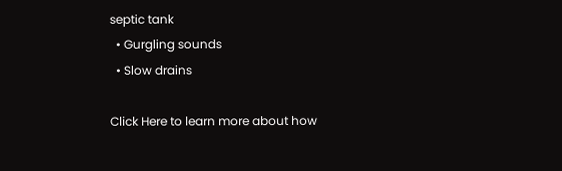septic tank
  • Gurgling sounds
  • Slow drains

Click Here to learn more about how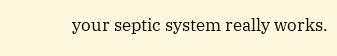your septic system really works.